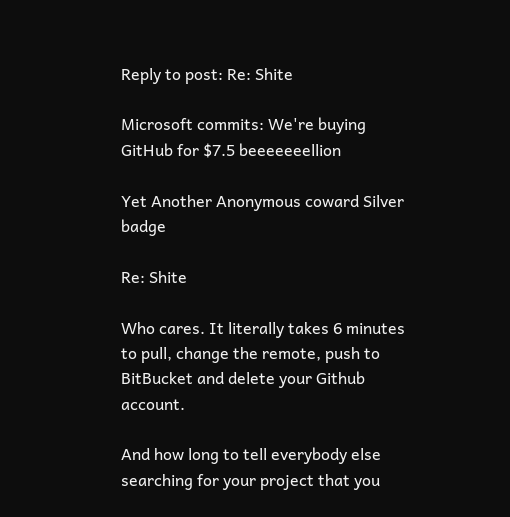Reply to post: Re: Shite

Microsoft commits: We're buying GitHub for $7.5 beeeeeeellion

Yet Another Anonymous coward Silver badge

Re: Shite

Who cares. It literally takes 6 minutes to pull, change the remote, push to BitBucket and delete your Github account.

And how long to tell everybody else searching for your project that you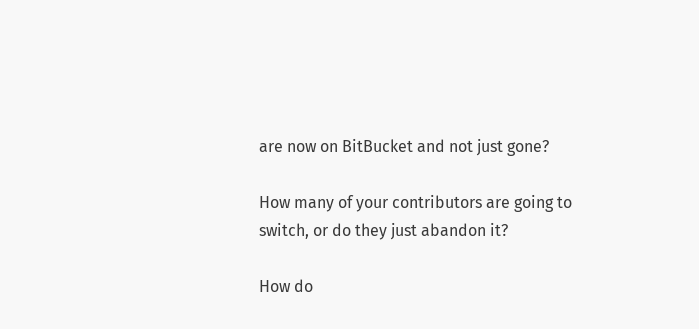are now on BitBucket and not just gone?

How many of your contributors are going to switch, or do they just abandon it?

How do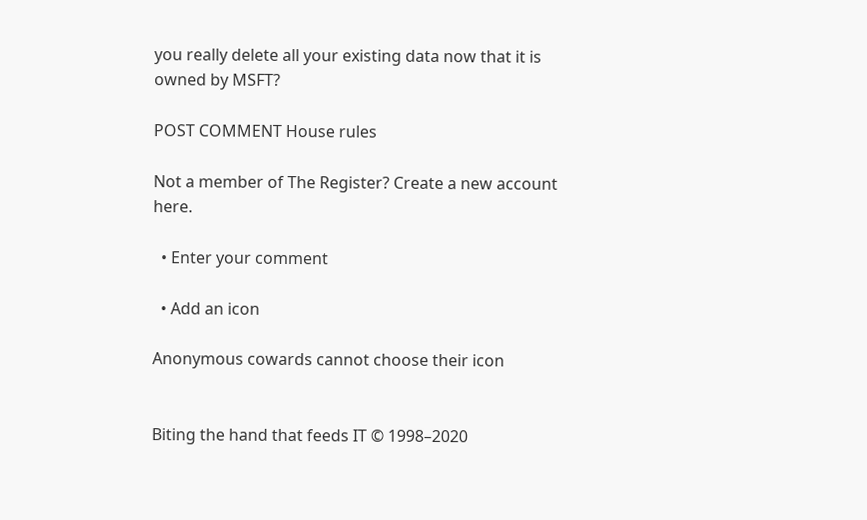you really delete all your existing data now that it is owned by MSFT?

POST COMMENT House rules

Not a member of The Register? Create a new account here.

  • Enter your comment

  • Add an icon

Anonymous cowards cannot choose their icon


Biting the hand that feeds IT © 1998–2020